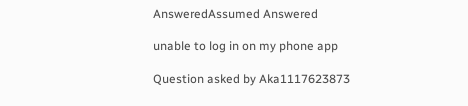AnsweredAssumed Answered

unable to log in on my phone app

Question asked by Aka1117623873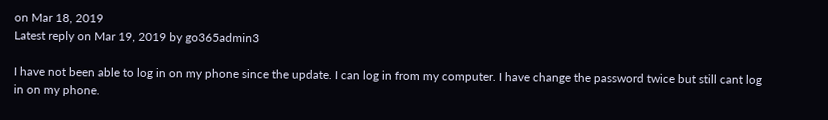on Mar 18, 2019
Latest reply on Mar 19, 2019 by go365admin3

I have not been able to log in on my phone since the update. I can log in from my computer. I have change the password twice but still cant log in on my phone.